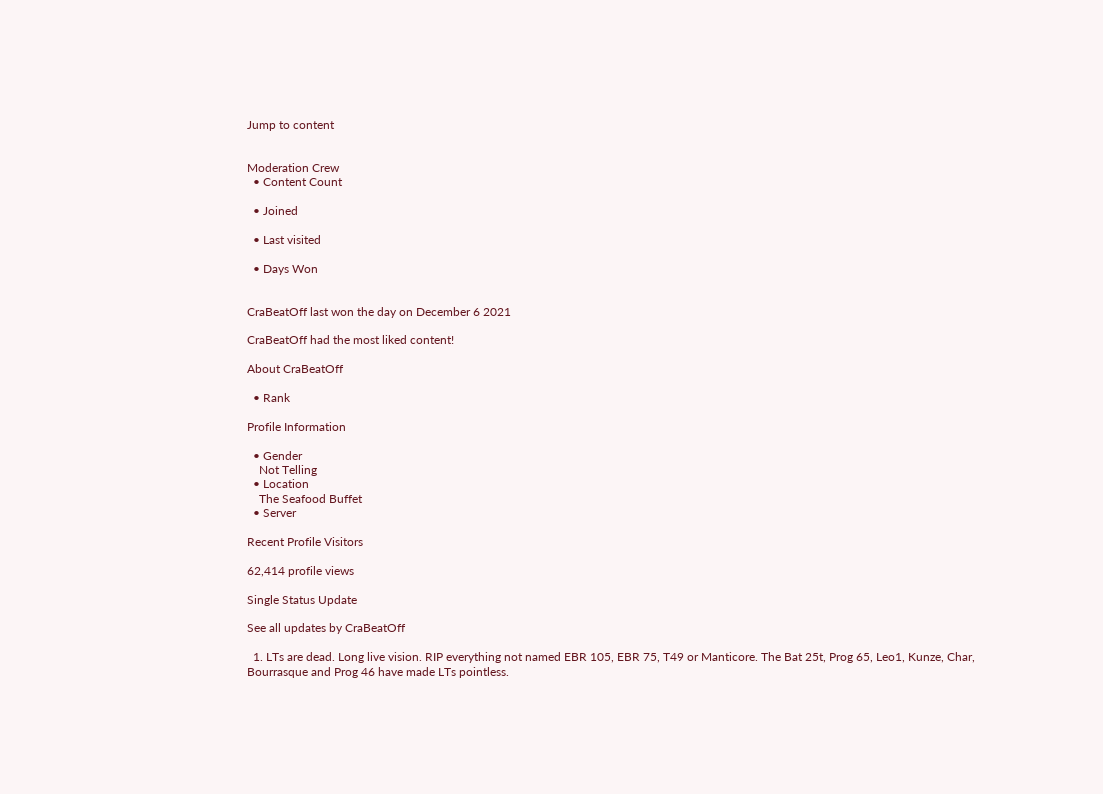Jump to content


Moderation Crew
  • Content Count

  • Joined

  • Last visited

  • Days Won


CraBeatOff last won the day on December 6 2021

CraBeatOff had the most liked content!

About CraBeatOff

  • Rank

Profile Information

  • Gender
    Not Telling
  • Location
    The Seafood Buffet
  • Server

Recent Profile Visitors

62,414 profile views

Single Status Update

See all updates by CraBeatOff

  1. LTs are dead. Long live vision. RIP everything not named EBR 105, EBR 75, T49 or Manticore. The Bat 25t, Prog 65, Leo1, Kunze, Char, Bourrasque and Prog 46 have made LTs pointless.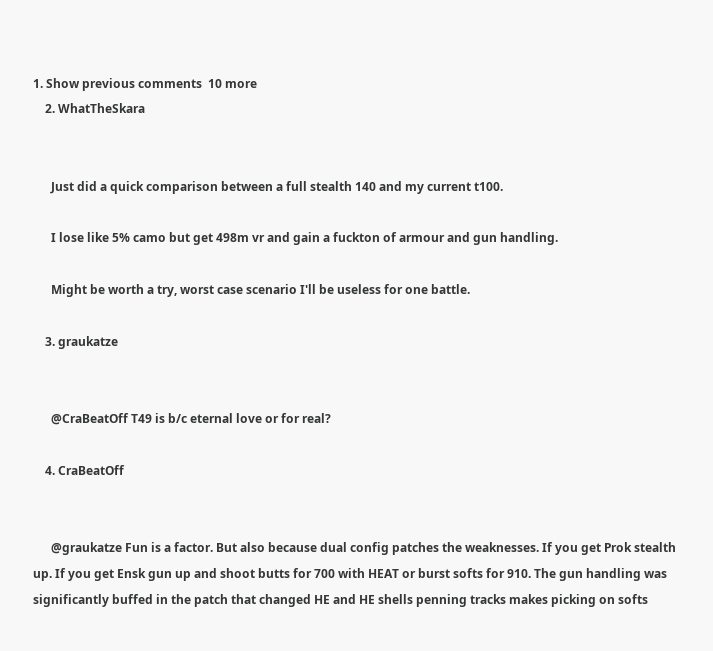1. Show previous comments  10 more
    2. WhatTheSkara


      Just did a quick comparison between a full stealth 140 and my current t100.

      I lose like 5% camo but get 498m vr and gain a fuckton of armour and gun handling.

      Might be worth a try, worst case scenario I'll be useless for one battle.

    3. graukatze


      @CraBeatOff T49 is b/c eternal love or for real?

    4. CraBeatOff


      @graukatze Fun is a factor. But also because dual config patches the weaknesses. If you get Prok stealth up. If you get Ensk gun up and shoot butts for 700 with HEAT or burst softs for 910. The gun handling was significantly buffed in the patch that changed HE and HE shells penning tracks makes picking on softs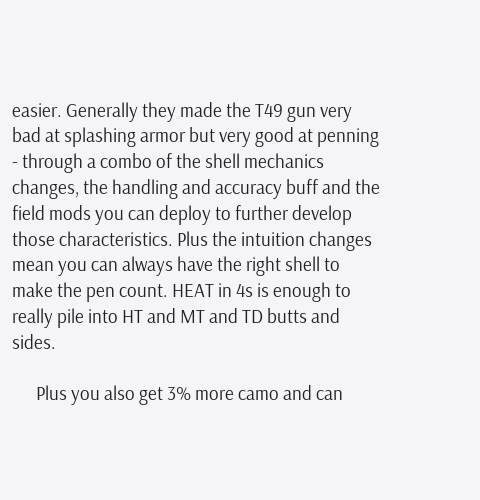easier. Generally they made the T49 gun very bad at splashing armor but very good at penning - through a combo of the shell mechanics changes, the handling and accuracy buff and the field mods you can deploy to further develop those characteristics. Plus the intuition changes mean you can always have the right shell to make the pen count. HEAT in 4s is enough to really pile into HT and MT and TD butts and sides.

      Plus you also get 3% more camo and can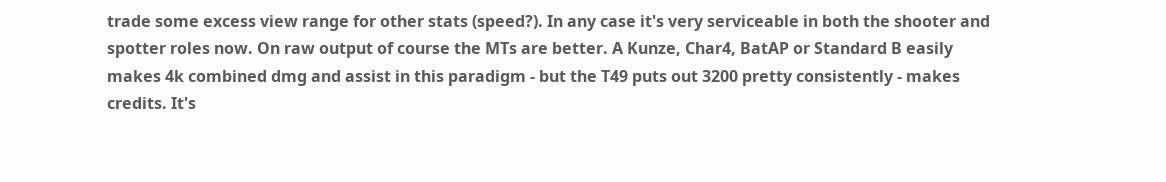trade some excess view range for other stats (speed?). In any case it's very serviceable in both the shooter and spotter roles now. On raw output of course the MTs are better. A Kunze, Char4, BatAP or Standard B easily makes 4k combined dmg and assist in this paradigm - but the T49 puts out 3200 pretty consistently - makes credits. It's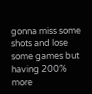gonna miss some shots and lose some games but having 200% more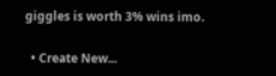giggles is worth 3% wins imo.

  • Create New...